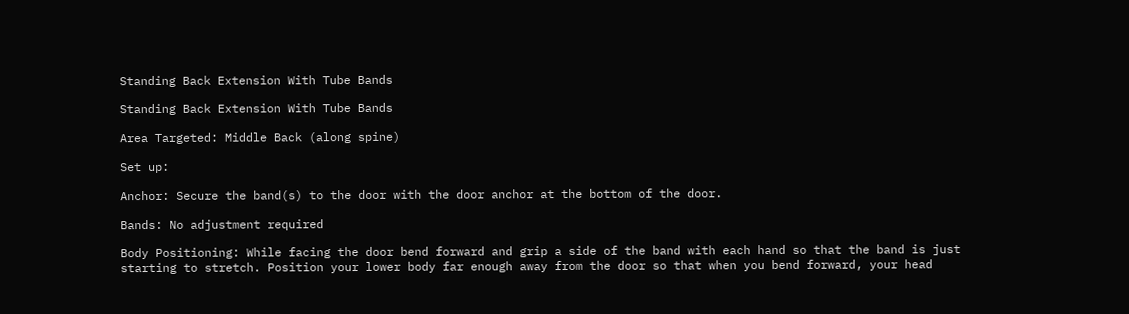Standing Back Extension With Tube Bands

Standing Back Extension With Tube Bands

Area Targeted: Middle Back (along spine)

Set up:

Anchor: Secure the band(s) to the door with the door anchor at the bottom of the door.

Bands: No adjustment required

Body Positioning: While facing the door bend forward and grip a side of the band with each hand so that the band is just starting to stretch. Position your lower body far enough away from the door so that when you bend forward, your head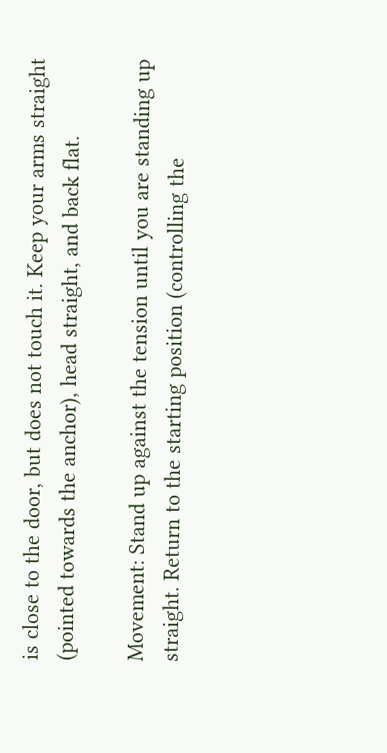is close to the door, but does not touch it. Keep your arms straight (pointed towards the anchor), head straight, and back flat.

Movement: Stand up against the tension until you are standing up straight. Return to the starting position (controlling the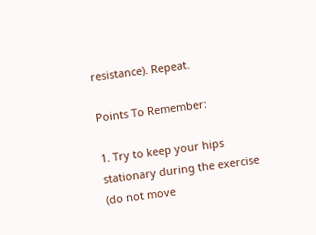resistance). Repeat.

Points To Remember:

1. Try to keep your hips stationary during the exercise (do not move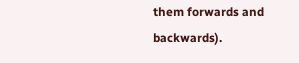them forwards and backwards).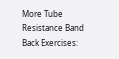More Tube Resistance Band Back Exercises: